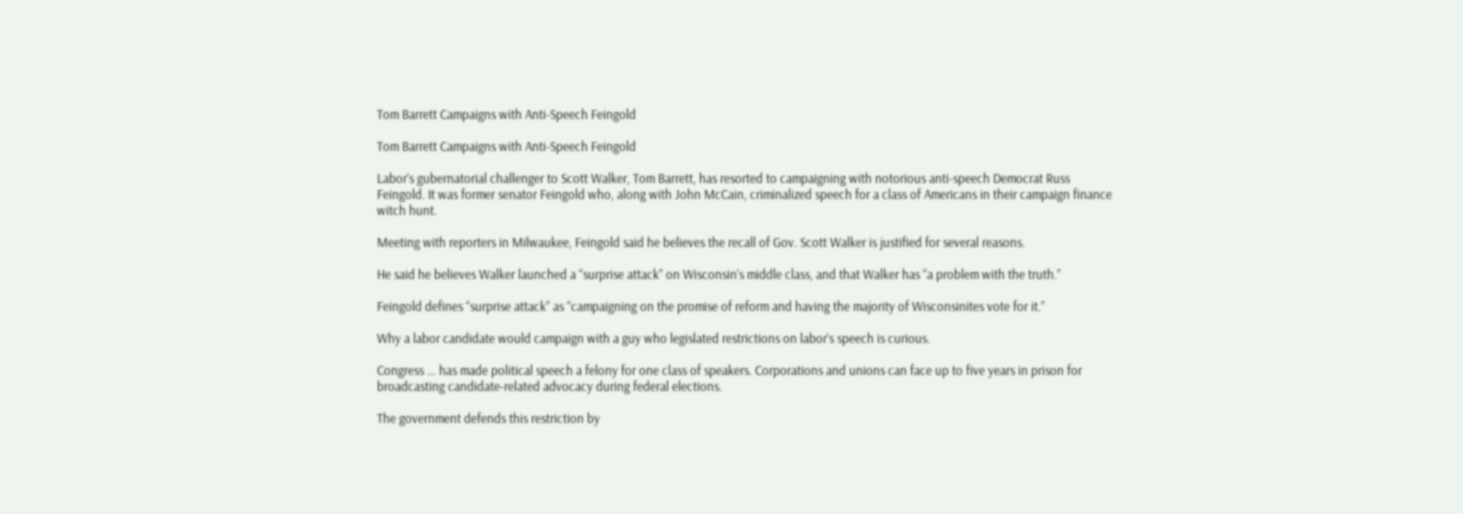Tom Barrett Campaigns with Anti-Speech Feingold

Tom Barrett Campaigns with Anti-Speech Feingold

Labor’s gubernatorial challenger to Scott Walker, Tom Barrett, has resorted to campaigning with notorious anti-speech Democrat Russ Feingold. It was former senator Feingold who, along with John McCain, criminalized speech for a class of Americans in their campaign finance witch hunt.

Meeting with reporters in Milwaukee, Feingold said he believes the recall of Gov. Scott Walker is justified for several reasons.

He said he believes Walker launched a “surprise attack” on Wisconsin’s middle class, and that Walker has “a problem with the truth.”

Feingold defines “surprise attack” as “campaigning on the promise of reform and having the majority of Wisconsinites vote for it.”

Why a labor candidate would campaign with a guy who legislated restrictions on labor’s speech is curious.

Congress … has made political speech a felony for one class of speakers. Corporations and unions can face up to five years in prison for broadcasting candidate-related advocacy during federal elections.

The government defends this restriction by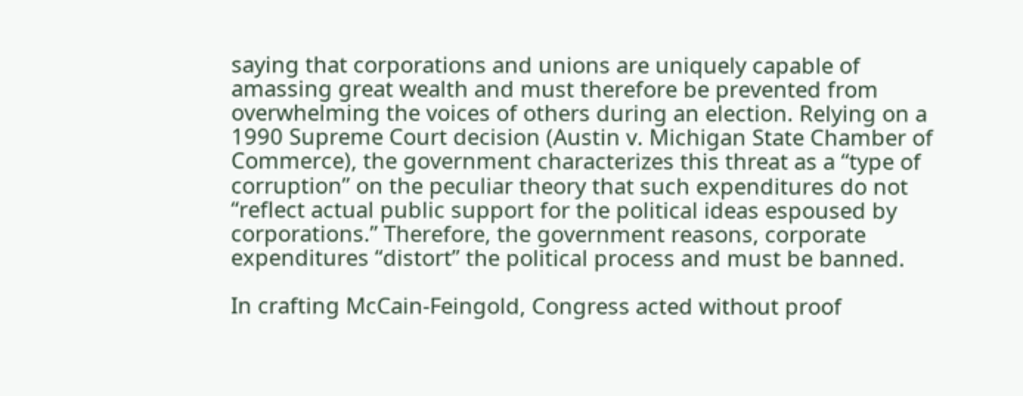saying that corporations and unions are uniquely capable of amassing great wealth and must therefore be prevented from overwhelming the voices of others during an election. Relying on a 1990 Supreme Court decision (Austin v. Michigan State Chamber of Commerce), the government characterizes this threat as a “type of corruption” on the peculiar theory that such expenditures do not “reflect actual public support for the political ideas espoused by corporations.” Therefore, the government reasons, corporate expenditures “distort” the political process and must be banned.

In crafting McCain-Feingold, Congress acted without proof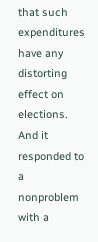that such expenditures have any distorting effect on elections. And it responded to a nonproblem with a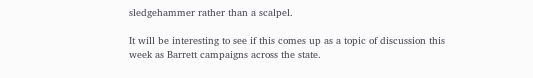sledgehammer rather than a scalpel.

It will be interesting to see if this comes up as a topic of discussion this week as Barrett campaigns across the state.